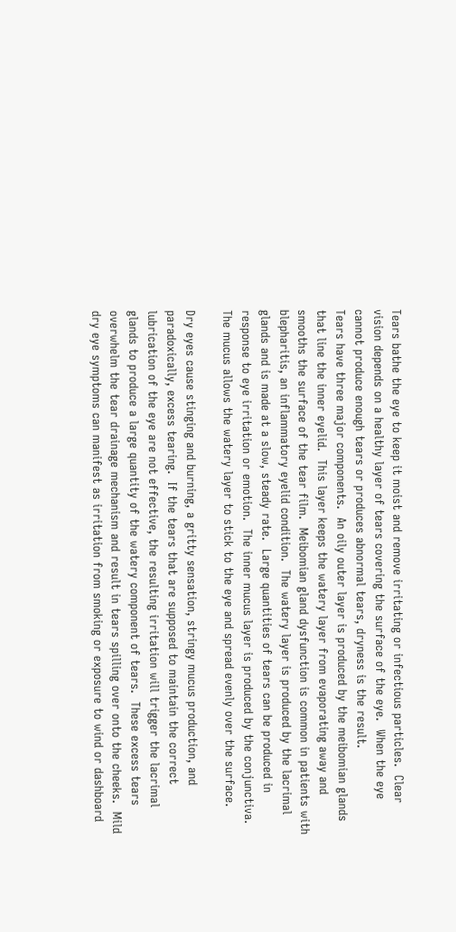Tears bathe the eye to keep it moist and remove irritating or infectious particles.  Clear vision depends on a healthy layer of tears covering the surface of the eye.  When the eye cannot produce enough tears or produces abnormal tears, dryness is the result.
Tears have three major components.  An oily outer layer is produced by the meibomian glands that line the inner eyelid.  This layer keeps the watery layer from evaporating away and smooths the surface of the tear film.  Meibomian gland dysfunction is common in patients with blepharitis, an inflammatory eyelid condition.  The watery layer is produced by the lacrimal glands and is made at a slow, steady rate.  Large quantities of tears can be produced in response to eye irritation or emotion.  The inner mucus layer is produced by the conjunctiva.  The mucus allows the watery layer to stick to the eye and spread evenly over the surface.

Dry eyes cause stinging and burning, a gritty sensation, stringy mucus production, and paradoxically, excess tearing.  If the tears that are supposed to maintain the correct lubrication of the eye are not effective, the resulting irritation will trigger the lacrimal glands to produce a large quantity of the watery component of tears.  These excess tears overwhelm the tear drainage mechanism and result in tears spilling over onto the cheeks.  Mild dry eye symptoms can manifest as irritation from smoking or exposure to wind or dashboard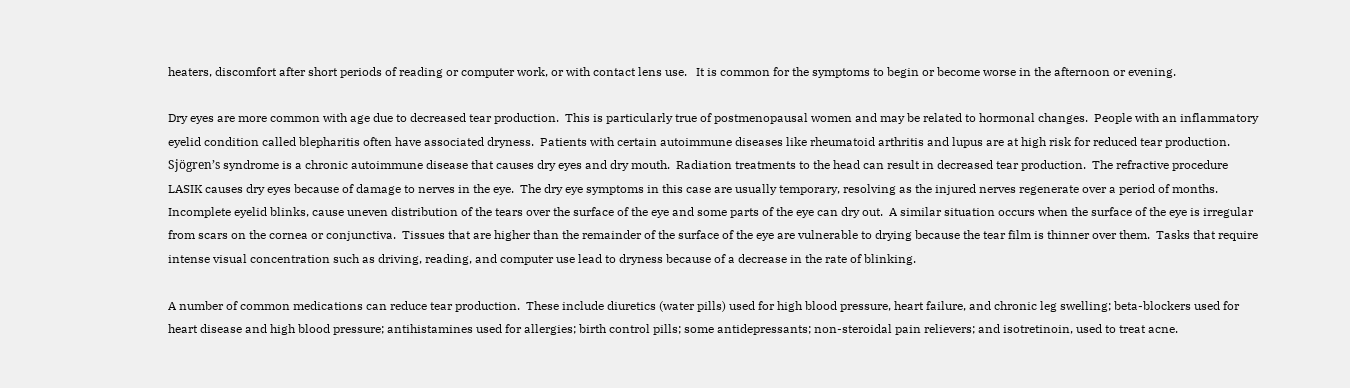heaters, discomfort after short periods of reading or computer work, or with contact lens use.   It is common for the symptoms to begin or become worse in the afternoon or evening.

Dry eyes are more common with age due to decreased tear production.  This is particularly true of postmenopausal women and may be related to hormonal changes.  People with an inflammatory eyelid condition called blepharitis often have associated dryness.  Patients with certain autoimmune diseases like rheumatoid arthritis and lupus are at high risk for reduced tear production.  Sjögren’s syndrome is a chronic autoimmune disease that causes dry eyes and dry mouth.  Radiation treatments to the head can result in decreased tear production.  The refractive procedure LASIK causes dry eyes because of damage to nerves in the eye.  The dry eye symptoms in this case are usually temporary, resolving as the injured nerves regenerate over a period of months.  Incomplete eyelid blinks, cause uneven distribution of the tears over the surface of the eye and some parts of the eye can dry out.  A similar situation occurs when the surface of the eye is irregular from scars on the cornea or conjunctiva.  Tissues that are higher than the remainder of the surface of the eye are vulnerable to drying because the tear film is thinner over them.  Tasks that require intense visual concentration such as driving, reading, and computer use lead to dryness because of a decrease in the rate of blinking.

A number of common medications can reduce tear production.  These include diuretics (water pills) used for high blood pressure, heart failure, and chronic leg swelling; beta-blockers used for heart disease and high blood pressure; antihistamines used for allergies; birth control pills; some antidepressants; non-steroidal pain relievers; and isotretinoin, used to treat acne.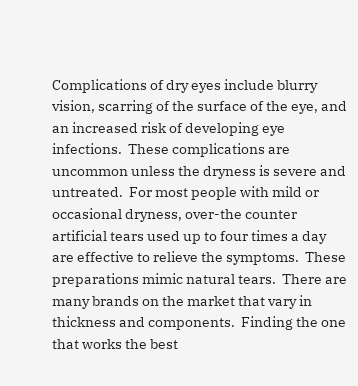Complications of dry eyes include blurry vision, scarring of the surface of the eye, and an increased risk of developing eye infections.  These complications are uncommon unless the dryness is severe and untreated.  For most people with mild or occasional dryness, over-the counter artificial tears used up to four times a day are effective to relieve the symptoms.  These preparations mimic natural tears.  There are many brands on the market that vary in thickness and components.  Finding the one that works the best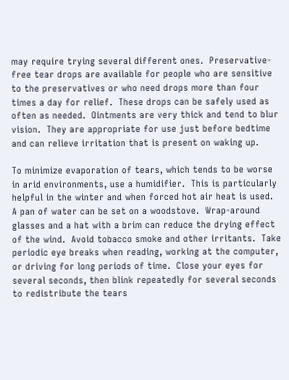may require trying several different ones.  Preservative-free tear drops are available for people who are sensitive to the preservatives or who need drops more than four times a day for relief.  These drops can be safely used as often as needed.  Ointments are very thick and tend to blur vision.  They are appropriate for use just before bedtime and can relieve irritation that is present on waking up.

To minimize evaporation of tears, which tends to be worse in arid environments, use a humidifier.  This is particularly helpful in the winter and when forced hot air heat is used.  A pan of water can be set on a woodstove.  Wrap-around glasses and a hat with a brim can reduce the drying effect of the wind.  Avoid tobacco smoke and other irritants.  Take periodic eye breaks when reading, working at the computer, or driving for long periods of time.  Close your eyes for several seconds, then blink repeatedly for several seconds to redistribute the tears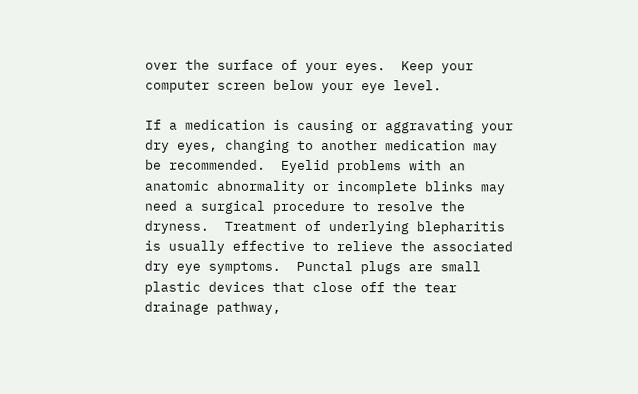over the surface of your eyes.  Keep your computer screen below your eye level.

If a medication is causing or aggravating your dry eyes, changing to another medication may be recommended.  Eyelid problems with an anatomic abnormality or incomplete blinks may need a surgical procedure to resolve the dryness.  Treatment of underlying blepharitis is usually effective to relieve the associated dry eye symptoms.  Punctal plugs are small plastic devices that close off the tear drainage pathway,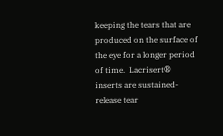keeping the tears that are produced on the surface of the eye for a longer period of time.  Lacrisert® inserts are sustained-release tear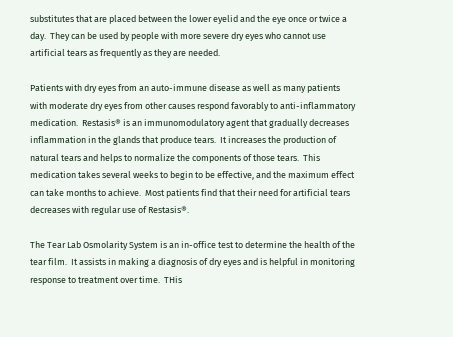substitutes that are placed between the lower eyelid and the eye once or twice a day.  They can be used by people with more severe dry eyes who cannot use artificial tears as frequently as they are needed.

Patients with dry eyes from an auto-immune disease as well as many patients with moderate dry eyes from other causes respond favorably to anti-inflammatory medication.  Restasis® is an immunomodulatory agent that gradually decreases inflammation in the glands that produce tears.  It increases the production of natural tears and helps to normalize the components of those tears.  This medication takes several weeks to begin to be effective, and the maximum effect can take months to achieve.  Most patients find that their need for artificial tears decreases with regular use of Restasis®.

The Tear Lab Osmolarity System is an in-office test to determine the health of the tear film.  It assists in making a diagnosis of dry eyes and is helpful in monitoring response to treatment over time.  THis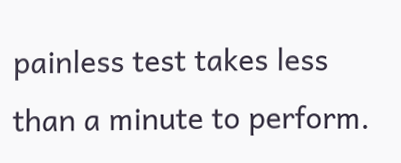painless test takes less than a minute to perform.